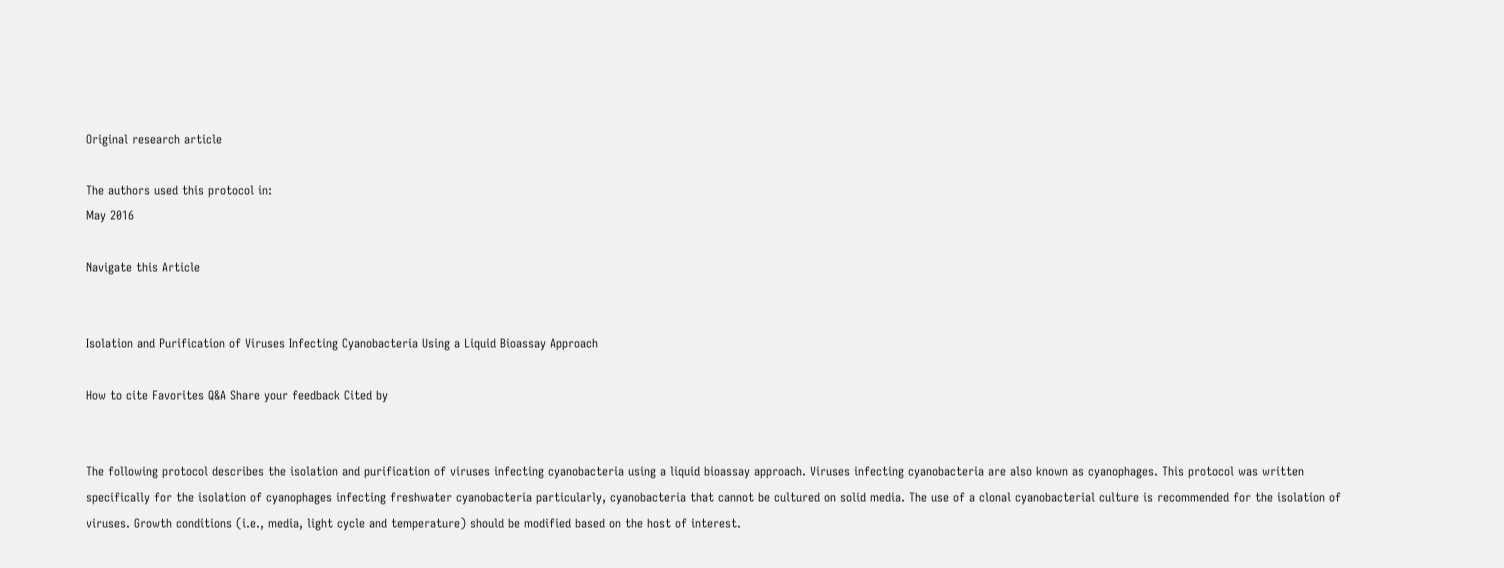Original research article

The authors used this protocol in:
May 2016

Navigate this Article


Isolation and Purification of Viruses Infecting Cyanobacteria Using a Liquid Bioassay Approach

How to cite Favorites Q&A Share your feedback Cited by


The following protocol describes the isolation and purification of viruses infecting cyanobacteria using a liquid bioassay approach. Viruses infecting cyanobacteria are also known as cyanophages. This protocol was written specifically for the isolation of cyanophages infecting freshwater cyanobacteria particularly, cyanobacteria that cannot be cultured on solid media. The use of a clonal cyanobacterial culture is recommended for the isolation of viruses. Growth conditions (i.e., media, light cycle and temperature) should be modified based on the host of interest.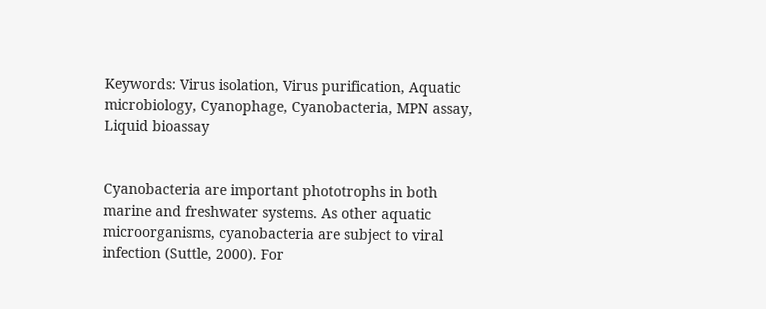Keywords: Virus isolation, Virus purification, Aquatic microbiology, Cyanophage, Cyanobacteria, MPN assay, Liquid bioassay


Cyanobacteria are important phototrophs in both marine and freshwater systems. As other aquatic microorganisms, cyanobacteria are subject to viral infection (Suttle, 2000). For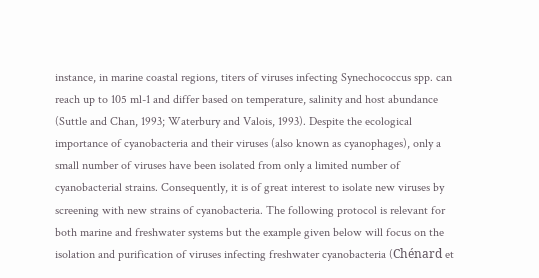instance, in marine coastal regions, titers of viruses infecting Synechococcus spp. can reach up to 105 ml-1 and differ based on temperature, salinity and host abundance (Suttle and Chan, 1993; Waterbury and Valois, 1993). Despite the ecological importance of cyanobacteria and their viruses (also known as cyanophages), only a small number of viruses have been isolated from only a limited number of cyanobacterial strains. Consequently, it is of great interest to isolate new viruses by screening with new strains of cyanobacteria. The following protocol is relevant for both marine and freshwater systems but the example given below will focus on the isolation and purification of viruses infecting freshwater cyanobacteria (Chénard et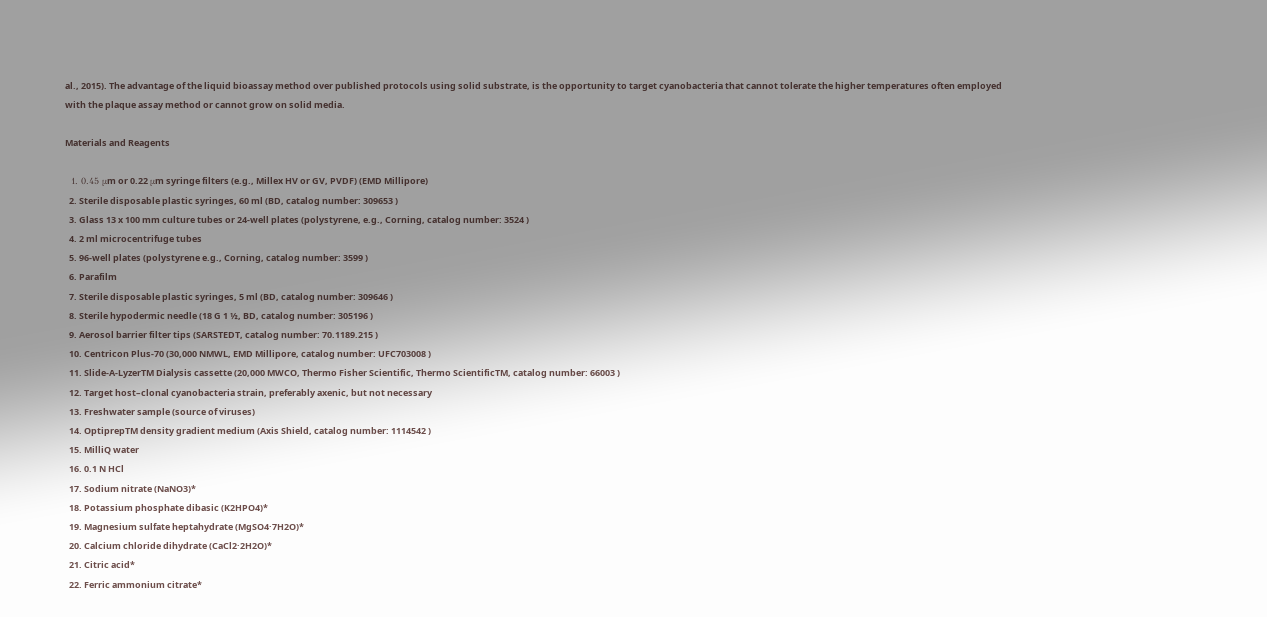al., 2015). The advantage of the liquid bioassay method over published protocols using solid substrate, is the opportunity to target cyanobacteria that cannot tolerate the higher temperatures often employed with the plaque assay method or cannot grow on solid media.

Materials and Reagents

  1. 0.45 μm or 0.22 μm syringe filters (e.g., Millex HV or GV, PVDF) (EMD Millipore)
  2. Sterile disposable plastic syringes, 60 ml (BD, catalog number: 309653 )
  3. Glass 13 x 100 mm culture tubes or 24-well plates (polystyrene, e.g., Corning, catalog number: 3524 )
  4. 2 ml microcentrifuge tubes
  5. 96-well plates (polystyrene e.g., Corning, catalog number: 3599 )
  6. Parafilm
  7. Sterile disposable plastic syringes, 5 ml (BD, catalog number: 309646 )
  8. Sterile hypodermic needle (18 G 1 ½, BD, catalog number: 305196 )
  9. Aerosol barrier filter tips (SARSTEDT, catalog number: 70.1189.215 )
  10. Centricon Plus-70 (30,000 NMWL, EMD Millipore, catalog number: UFC703008 )
  11. Slide-A-LyzerTM Dialysis cassette (20,000 MWCO, Thermo Fisher Scientific, Thermo ScientificTM, catalog number: 66003 )
  12. Target host–clonal cyanobacteria strain, preferably axenic, but not necessary
  13. Freshwater sample (source of viruses)
  14. OptiprepTM density gradient medium (Axis Shield, catalog number: 1114542 )
  15. MilliQ water
  16. 0.1 N HCl
  17. Sodium nitrate (NaNO3)*
  18. Potassium phosphate dibasic (K2HPO4)*
  19. Magnesium sulfate heptahydrate (MgSO4·7H2O)*
  20. Calcium chloride dihydrate (CaCl2·2H2O)*
  21. Citric acid*
  22. Ferric ammonium citrate*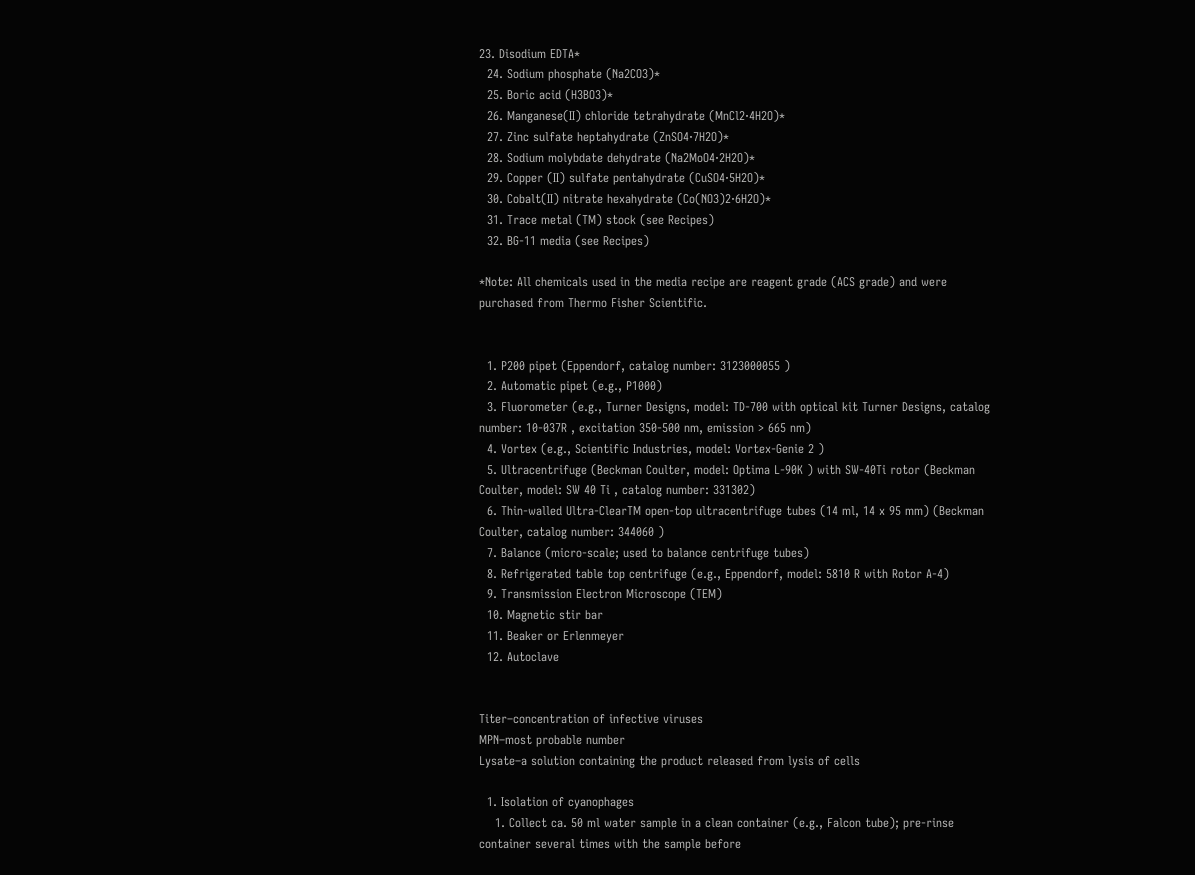23. Disodium EDTA*
  24. Sodium phosphate (Na2CO3)*
  25. Boric acid (H3BO3)*
  26. Manganese(II) chloride tetrahydrate (MnCl2·4H2O)*
  27. Zinc sulfate heptahydrate (ZnSO4·7H2O)*
  28. Sodium molybdate dehydrate (Na2MoO4·2H2O)*
  29. Copper (II) sulfate pentahydrate (CuSO4·5H2O)*
  30. Cobalt(II) nitrate hexahydrate (Co(NO3)2·6H2O)*
  31. Trace metal (TM) stock (see Recipes)
  32. BG-11 media (see Recipes)

*Note: All chemicals used in the media recipe are reagent grade (ACS grade) and were purchased from Thermo Fisher Scientific.


  1. P200 pipet (Eppendorf, catalog number: 3123000055 )
  2. Automatic pipet (e.g., P1000)
  3. Fluorometer (e.g., Turner Designs, model: TD-700 with optical kit Turner Designs, catalog number: 10-037R , excitation 350-500 nm, emission > 665 nm)
  4. Vortex (e.g., Scientific Industries, model: Vortex-Genie 2 )
  5. Ultracentrifuge (Beckman Coulter, model: Optima L-90K ) with SW-40Ti rotor (Beckman Coulter, model: SW 40 Ti , catalog number: 331302)
  6. Thin-walled Ultra-ClearTM open-top ultracentrifuge tubes (14 ml, 14 x 95 mm) (Beckman Coulter, catalog number: 344060 )
  7. Balance (micro-scale; used to balance centrifuge tubes)
  8. Refrigerated table top centrifuge (e.g., Eppendorf, model: 5810 R with Rotor A-4)
  9. Transmission Electron Microscope (TEM)
  10. Magnetic stir bar
  11. Beaker or Erlenmeyer
  12. Autoclave


Titer–concentration of infective viruses
MPN–most probable number
Lysate–a solution containing the product released from lysis of cells

  1. Isolation of cyanophages
    1. Collect ca. 50 ml water sample in a clean container (e.g., Falcon tube); pre-rinse container several times with the sample before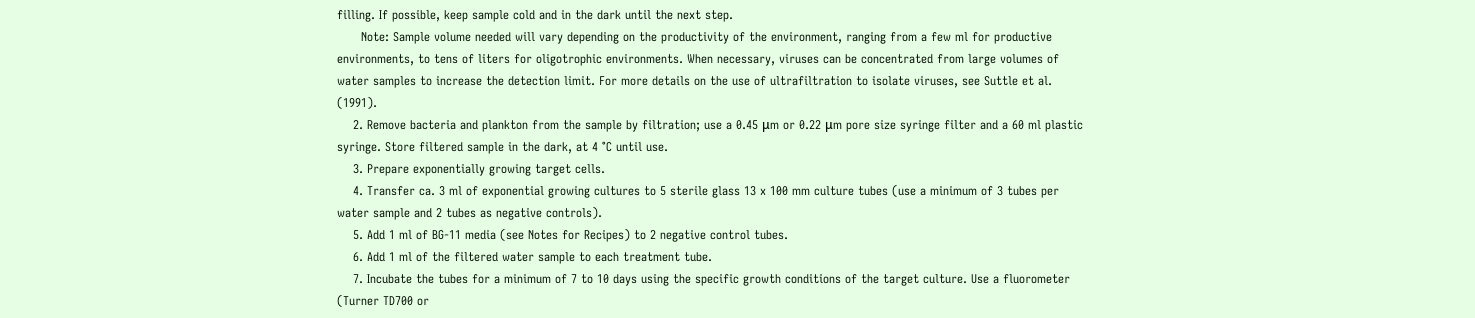filling. If possible, keep sample cold and in the dark until the next step.
      Note: Sample volume needed will vary depending on the productivity of the environment, ranging from a few ml for productive environments, to tens of liters for oligotrophic environments. When necessary, viruses can be concentrated from large volumes of water samples to increase the detection limit. For more details on the use of ultrafiltration to isolate viruses, see Suttle et al. (1991).
    2. Remove bacteria and plankton from the sample by filtration; use a 0.45 μm or 0.22 μm pore size syringe filter and a 60 ml plastic syringe. Store filtered sample in the dark, at 4 °C until use.
    3. Prepare exponentially growing target cells.
    4. Transfer ca. 3 ml of exponential growing cultures to 5 sterile glass 13 x 100 mm culture tubes (use a minimum of 3 tubes per water sample and 2 tubes as negative controls).
    5. Add 1 ml of BG-11 media (see Notes for Recipes) to 2 negative control tubes.
    6. Add 1 ml of the filtered water sample to each treatment tube.
    7. Incubate the tubes for a minimum of 7 to 10 days using the specific growth conditions of the target culture. Use a fluorometer (Turner TD700 or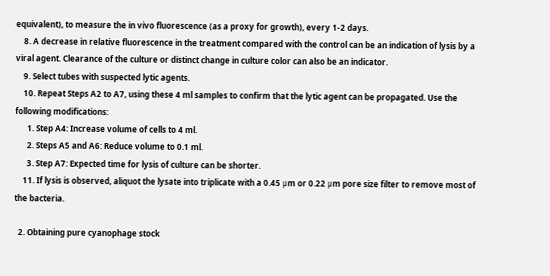equivalent), to measure the in vivo fluorescence (as a proxy for growth), every 1-2 days.
    8. A decrease in relative fluorescence in the treatment compared with the control can be an indication of lysis by a viral agent. Clearance of the culture or distinct change in culture color can also be an indicator.
    9. Select tubes with suspected lytic agents.
    10. Repeat Steps A2 to A7, using these 4 ml samples to confirm that the lytic agent can be propagated. Use the following modifications:
      1. Step A4: Increase volume of cells to 4 ml.
      2. Steps A5 and A6: Reduce volume to 0.1 ml.
      3. Step A7: Expected time for lysis of culture can be shorter.
    11. If lysis is observed, aliquot the lysate into triplicate with a 0.45 μm or 0.22 μm pore size filter to remove most of the bacteria.

  2. Obtaining pure cyanophage stock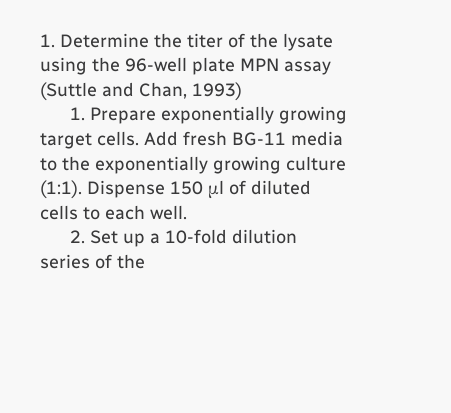1. Determine the titer of the lysate using the 96-well plate MPN assay (Suttle and Chan, 1993)
      1. Prepare exponentially growing target cells. Add fresh BG-11 media to the exponentially growing culture (1:1). Dispense 150 μl of diluted cells to each well.
      2. Set up a 10-fold dilution series of the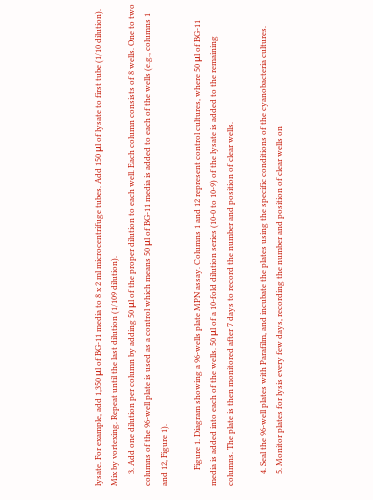lysate. For example, add 1,350 μl of BG-11 media to 8 x 2 ml microcentrifuge tubes. Add 150 μl of lysate to first tube (1/10 dilution). Mix by vortexing. Repeat until the last dilution (1/109 dilution).
      3. Add one dilution per column by adding 50 μl of the proper dilution to each well. Each column consists of 8 wells. One to two columns of the 96-well plate is used as a control which means 50 μl of BG-11 media is added to each of the wells (e.g., columns 1 and 12, Figure 1).

        Figure 1. Diagram showing a 96-wells plate MPN assay. Columns 1 and 12 represent control cultures, where 50 μl of BG-11 media is added into each of the wells. 50 μl of a 10-fold dilution series (10-0 to 10-9) of the lysate is added to the remaining columns. The plate is then monitored after 7 days to record the number and position of clear wells.

      4. Seal the 96-well plates with Parafilm, and incubate the plates using the specific conditions of the cyanobacteria cultures.
      5. Monitor plates for lysis every few days, recording the number and position of clear wells on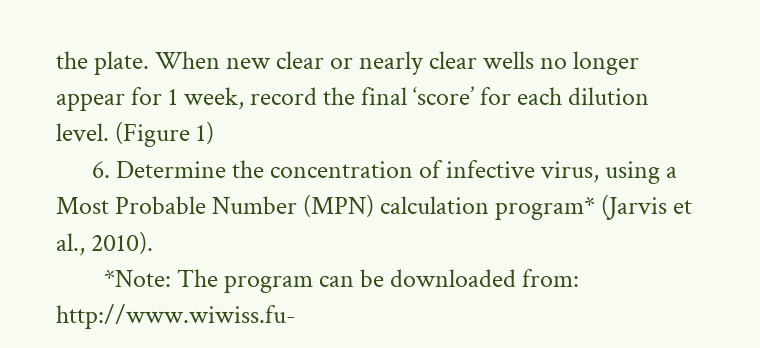the plate. When new clear or nearly clear wells no longer appear for 1 week, record the final ‘score’ for each dilution level. (Figure 1)
      6. Determine the concentration of infective virus, using a Most Probable Number (MPN) calculation program* (Jarvis et al., 2010).
        *Note: The program can be downloaded from: http://www.wiwiss.fu-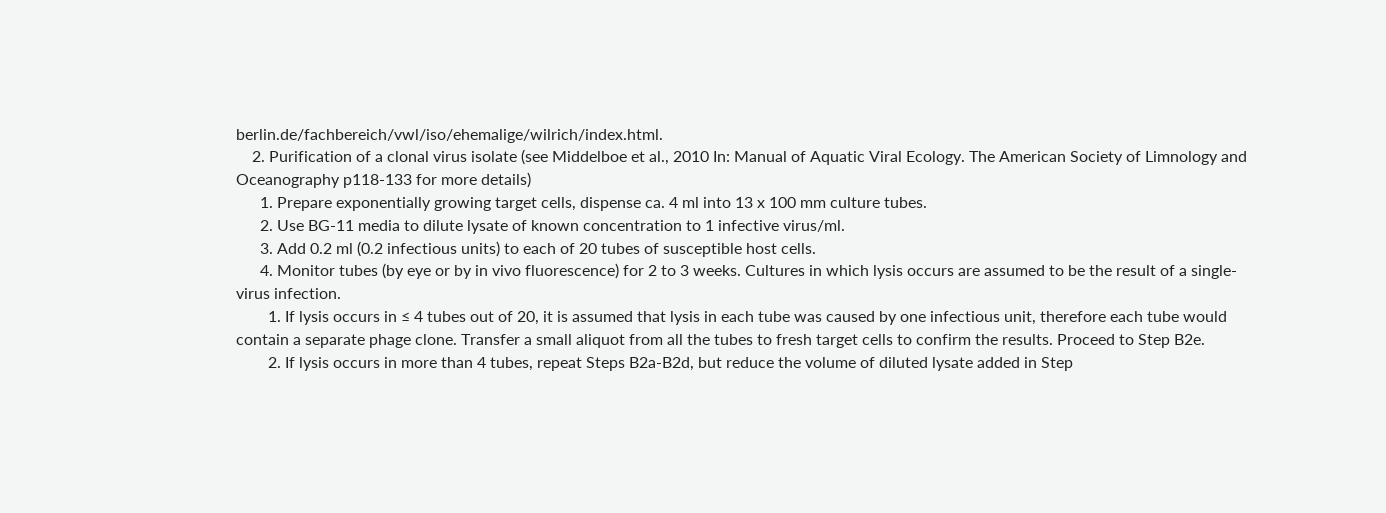berlin.de/fachbereich/vwl/iso/ehemalige/wilrich/index.html.
    2. Purification of a clonal virus isolate (see Middelboe et al., 2010 In: Manual of Aquatic Viral Ecology. The American Society of Limnology and Oceanography p118-133 for more details)
      1. Prepare exponentially growing target cells, dispense ca. 4 ml into 13 x 100 mm culture tubes.
      2. Use BG-11 media to dilute lysate of known concentration to 1 infective virus/ml.
      3. Add 0.2 ml (0.2 infectious units) to each of 20 tubes of susceptible host cells.
      4. Monitor tubes (by eye or by in vivo fluorescence) for 2 to 3 weeks. Cultures in which lysis occurs are assumed to be the result of a single-virus infection.
        1. If lysis occurs in ≤ 4 tubes out of 20, it is assumed that lysis in each tube was caused by one infectious unit, therefore each tube would contain a separate phage clone. Transfer a small aliquot from all the tubes to fresh target cells to confirm the results. Proceed to Step B2e.
        2. If lysis occurs in more than 4 tubes, repeat Steps B2a-B2d, but reduce the volume of diluted lysate added in Step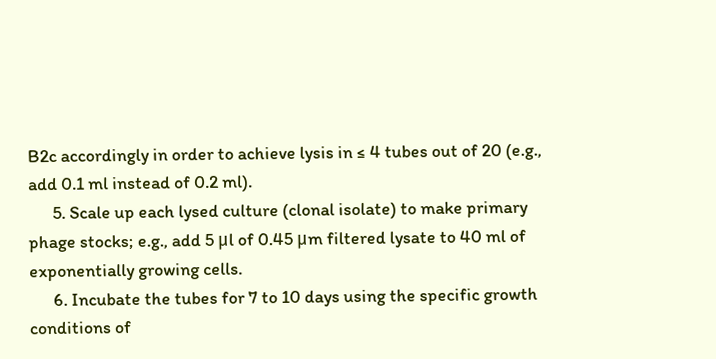B2c accordingly in order to achieve lysis in ≤ 4 tubes out of 20 (e.g., add 0.1 ml instead of 0.2 ml).
      5. Scale up each lysed culture (clonal isolate) to make primary phage stocks; e.g., add 5 μl of 0.45 μm filtered lysate to 40 ml of exponentially growing cells.
      6. Incubate the tubes for 7 to 10 days using the specific growth conditions of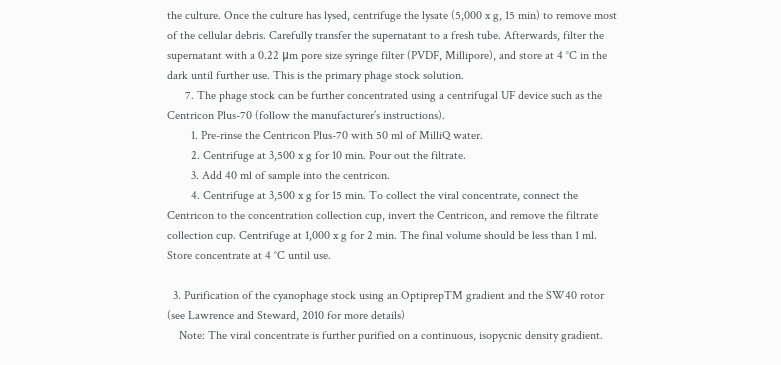the culture. Once the culture has lysed, centrifuge the lysate (5,000 x g, 15 min) to remove most of the cellular debris. Carefully transfer the supernatant to a fresh tube. Afterwards, filter the supernatant with a 0.22 μm pore size syringe filter (PVDF, Millipore), and store at 4 °C in the dark until further use. This is the primary phage stock solution.
      7. The phage stock can be further concentrated using a centrifugal UF device such as the Centricon Plus-70 (follow the manufacturer’s instructions).
        1. Pre-rinse the Centricon Plus-70 with 50 ml of MilliQ water.
        2. Centrifuge at 3,500 x g for 10 min. Pour out the filtrate.
        3. Add 40 ml of sample into the centricon.
        4. Centrifuge at 3,500 x g for 15 min. To collect the viral concentrate, connect the Centricon to the concentration collection cup, invert the Centricon, and remove the filtrate collection cup. Centrifuge at 1,000 x g for 2 min. The final volume should be less than 1 ml. Store concentrate at 4 °C until use.

  3. Purification of the cyanophage stock using an OptiprepTM gradient and the SW40 rotor (see Lawrence and Steward, 2010 for more details)
    Note: The viral concentrate is further purified on a continuous, isopycnic density gradient.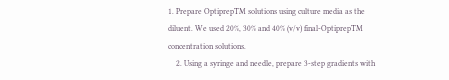1. Prepare OptiprepTM solutions using culture media as the diluent. We used 20%, 30% and 40% (v/v) final-OptiprepTM concentration solutions.
    2. Using a syringe and needle, prepare 3-step gradients with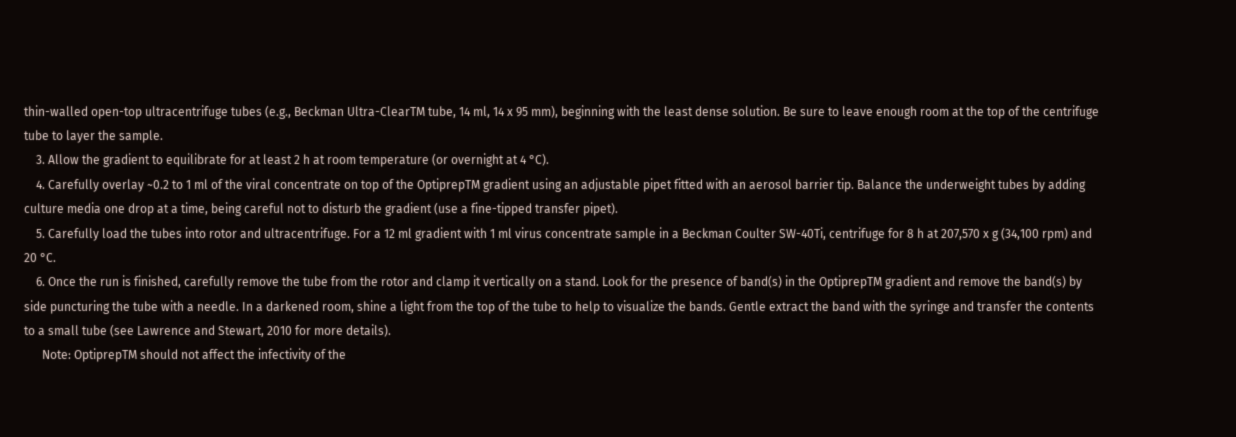thin-walled open-top ultracentrifuge tubes (e.g., Beckman Ultra-ClearTM tube, 14 ml, 14 x 95 mm), beginning with the least dense solution. Be sure to leave enough room at the top of the centrifuge tube to layer the sample.
    3. Allow the gradient to equilibrate for at least 2 h at room temperature (or overnight at 4 °C).
    4. Carefully overlay ~0.2 to 1 ml of the viral concentrate on top of the OptiprepTM gradient using an adjustable pipet fitted with an aerosol barrier tip. Balance the underweight tubes by adding culture media one drop at a time, being careful not to disturb the gradient (use a fine-tipped transfer pipet).
    5. Carefully load the tubes into rotor and ultracentrifuge. For a 12 ml gradient with 1 ml virus concentrate sample in a Beckman Coulter SW-40Ti, centrifuge for 8 h at 207,570 x g (34,100 rpm) and 20 °C.
    6. Once the run is finished, carefully remove the tube from the rotor and clamp it vertically on a stand. Look for the presence of band(s) in the OptiprepTM gradient and remove the band(s) by side puncturing the tube with a needle. In a darkened room, shine a light from the top of the tube to help to visualize the bands. Gentle extract the band with the syringe and transfer the contents to a small tube (see Lawrence and Stewart, 2010 for more details).
      Note: OptiprepTM should not affect the infectivity of the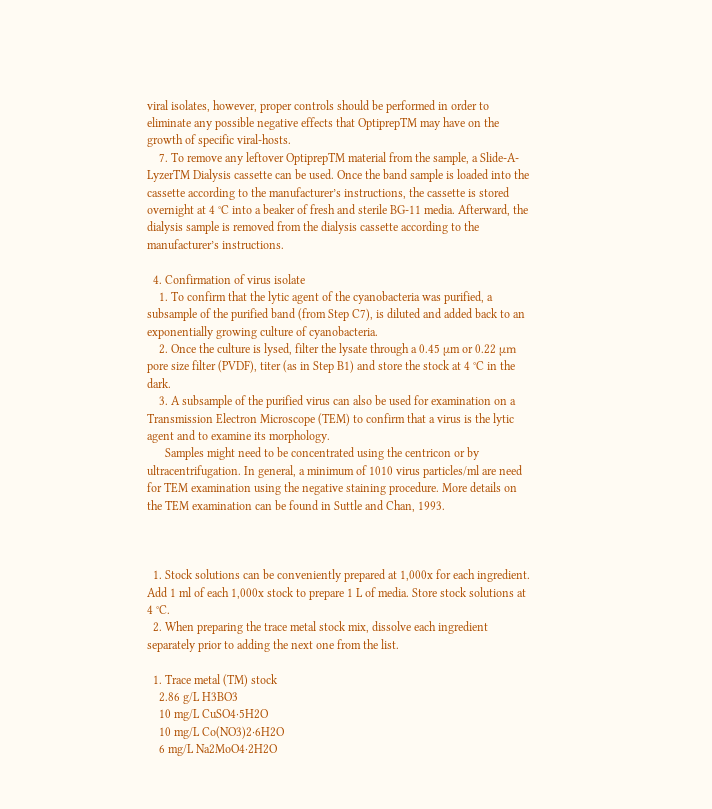viral isolates, however, proper controls should be performed in order to eliminate any possible negative effects that OptiprepTM may have on the growth of specific viral-hosts.
    7. To remove any leftover OptiprepTM material from the sample, a Slide-A-LyzerTM Dialysis cassette can be used. Once the band sample is loaded into the cassette according to the manufacturer’s instructions, the cassette is stored overnight at 4 °C into a beaker of fresh and sterile BG-11 media. Afterward, the dialysis sample is removed from the dialysis cassette according to the manufacturer’s instructions.

  4. Confirmation of virus isolate
    1. To confirm that the lytic agent of the cyanobacteria was purified, a subsample of the purified band (from Step C7), is diluted and added back to an exponentially growing culture of cyanobacteria.
    2. Once the culture is lysed, filter the lysate through a 0.45 μm or 0.22 μm pore size filter (PVDF), titer (as in Step B1) and store the stock at 4 °C in the dark.
    3. A subsample of the purified virus can also be used for examination on a Transmission Electron Microscope (TEM) to confirm that a virus is the lytic agent and to examine its morphology.
      Samples might need to be concentrated using the centricon or by ultracentrifugation. In general, a minimum of 1010 virus particles/ml are need for TEM examination using the negative staining procedure. More details on the TEM examination can be found in Suttle and Chan, 1993.



  1. Stock solutions can be conveniently prepared at 1,000x for each ingredient. Add 1 ml of each 1,000x stock to prepare 1 L of media. Store stock solutions at 4 °C.
  2. When preparing the trace metal stock mix, dissolve each ingredient separately prior to adding the next one from the list.

  1. Trace metal (TM) stock
    2.86 g/L H3BO3
    10 mg/L CuSO4·5H2O
    10 mg/L Co(NO3)2·6H2O
    6 mg/L Na2MoO4·2H2O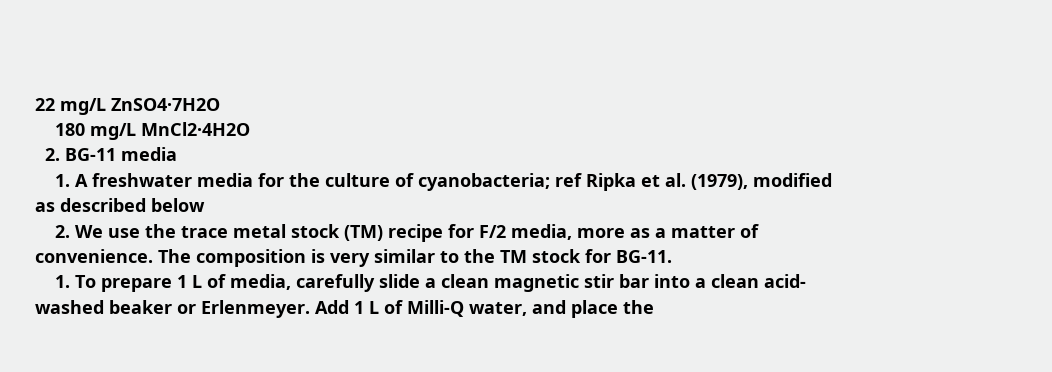22 mg/L ZnSO4·7H2O
    180 mg/L MnCl2·4H2O
  2. BG-11 media
    1. A freshwater media for the culture of cyanobacteria; ref Ripka et al. (1979), modified as described below
    2. We use the trace metal stock (TM) recipe for F/2 media, more as a matter of convenience. The composition is very similar to the TM stock for BG-11.
    1. To prepare 1 L of media, carefully slide a clean magnetic stir bar into a clean acid-washed beaker or Erlenmeyer. Add 1 L of Milli-Q water, and place the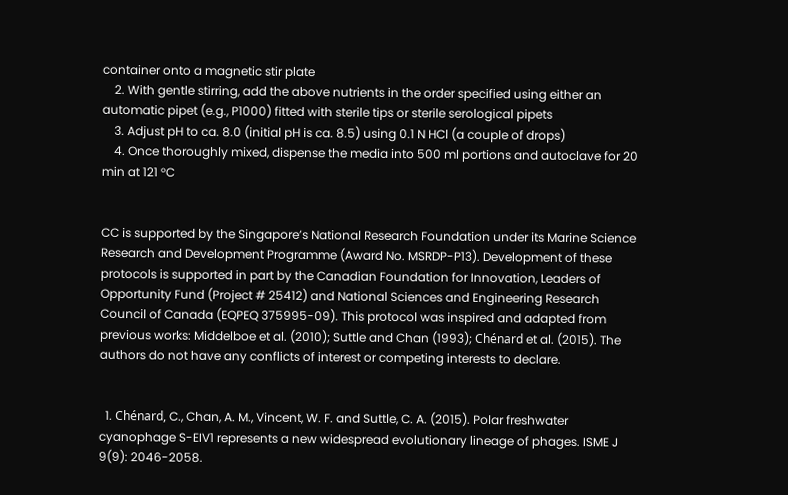container onto a magnetic stir plate
    2. With gentle stirring, add the above nutrients in the order specified using either an automatic pipet (e.g., P1000) fitted with sterile tips or sterile serological pipets
    3. Adjust pH to ca. 8.0 (initial pH is ca. 8.5) using 0.1 N HCl (a couple of drops)
    4. Once thoroughly mixed, dispense the media into 500 ml portions and autoclave for 20 min at 121 °C


CC is supported by the Singapore’s National Research Foundation under its Marine Science Research and Development Programme (Award No. MSRDP-P13). Development of these protocols is supported in part by the Canadian Foundation for Innovation, Leaders of Opportunity Fund (Project # 25412) and National Sciences and Engineering Research Council of Canada (EQPEQ 375995-09). This protocol was inspired and adapted from previous works: Middelboe et al. (2010); Suttle and Chan (1993); Chénard et al. (2015). The authors do not have any conflicts of interest or competing interests to declare.


  1. Chénard, C., Chan, A. M., Vincent, W. F. and Suttle, C. A. (2015). Polar freshwater cyanophage S-EIV1 represents a new widespread evolutionary lineage of phages. ISME J 9(9): 2046-2058.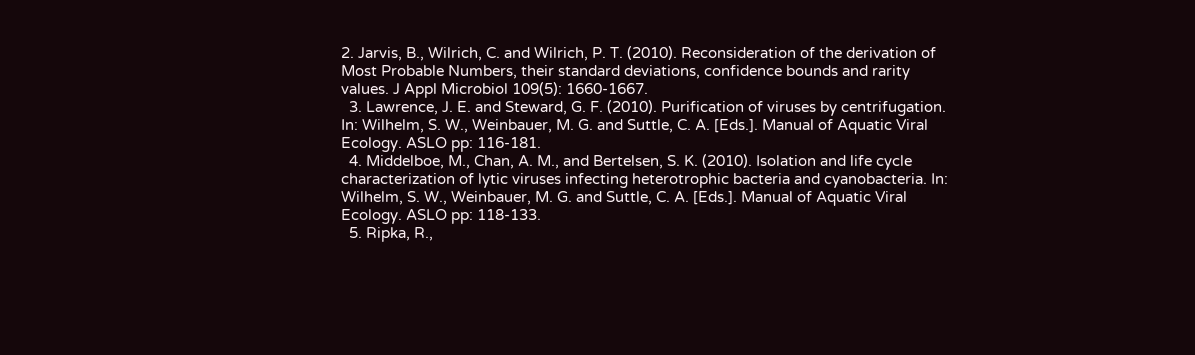2. Jarvis, B., Wilrich, C. and Wilrich, P. T. (2010). Reconsideration of the derivation of Most Probable Numbers, their standard deviations, confidence bounds and rarity values. J Appl Microbiol 109(5): 1660-1667.
  3. Lawrence, J. E. and Steward, G. F. (2010). Purification of viruses by centrifugation. In: Wilhelm, S. W., Weinbauer, M. G. and Suttle, C. A. [Eds.]. Manual of Aquatic Viral Ecology. ASLO pp: 116-181.
  4. Middelboe, M., Chan, A. M., and Bertelsen, S. K. (2010). Isolation and life cycle characterization of lytic viruses infecting heterotrophic bacteria and cyanobacteria. In: Wilhelm, S. W., Weinbauer, M. G. and Suttle, C. A. [Eds.]. Manual of Aquatic Viral Ecology. ASLO pp: 118-133.
  5. Ripka, R.,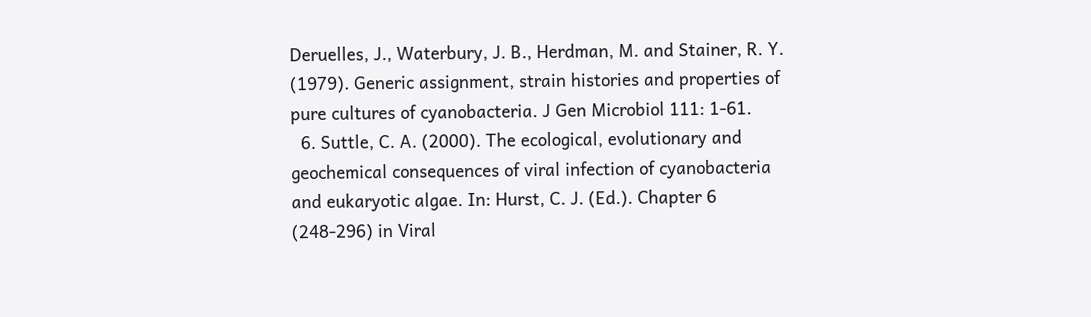Deruelles, J., Waterbury, J. B., Herdman, M. and Stainer, R. Y. (1979). Generic assignment, strain histories and properties of pure cultures of cyanobacteria. J Gen Microbiol 111: 1-61.
  6. Suttle, C. A. (2000). The ecological, evolutionary and geochemical consequences of viral infection of cyanobacteria and eukaryotic algae. In: Hurst, C. J. (Ed.). Chapter 6 (248-296) in Viral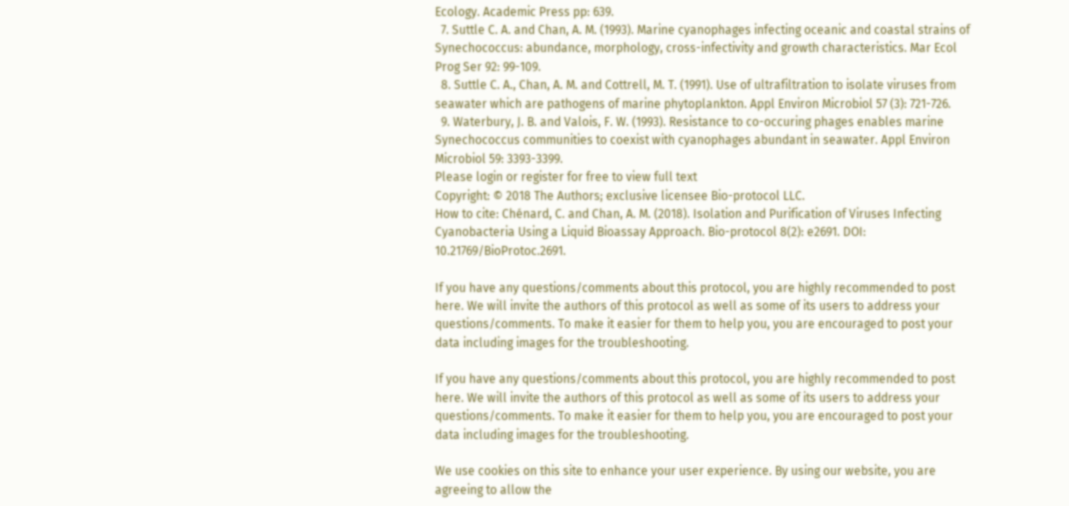Ecology. Academic Press pp: 639.
  7. Suttle C. A. and Chan, A. M. (1993). Marine cyanophages infecting oceanic and coastal strains of Synechococcus: abundance, morphology, cross-infectivity and growth characteristics. Mar Ecol Prog Ser 92: 99-109.
  8. Suttle C. A., Chan, A. M. and Cottrell, M. T. (1991). Use of ultrafiltration to isolate viruses from seawater which are pathogens of marine phytoplankton. Appl Environ Microbiol 57 (3): 721-726.
  9. Waterbury, J. B. and Valois, F. W. (1993). Resistance to co-occuring phages enables marine Synechococcus communities to coexist with cyanophages abundant in seawater. Appl Environ Microbiol 59: 3393-3399.
Please login or register for free to view full text
Copyright: © 2018 The Authors; exclusive licensee Bio-protocol LLC.
How to cite: Chénard, C. and Chan, A. M. (2018). Isolation and Purification of Viruses Infecting Cyanobacteria Using a Liquid Bioassay Approach. Bio-protocol 8(2): e2691. DOI: 10.21769/BioProtoc.2691.

If you have any questions/comments about this protocol, you are highly recommended to post here. We will invite the authors of this protocol as well as some of its users to address your questions/comments. To make it easier for them to help you, you are encouraged to post your data including images for the troubleshooting.

If you have any questions/comments about this protocol, you are highly recommended to post here. We will invite the authors of this protocol as well as some of its users to address your questions/comments. To make it easier for them to help you, you are encouraged to post your data including images for the troubleshooting.

We use cookies on this site to enhance your user experience. By using our website, you are agreeing to allow the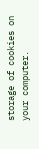storage of cookies on your computer.